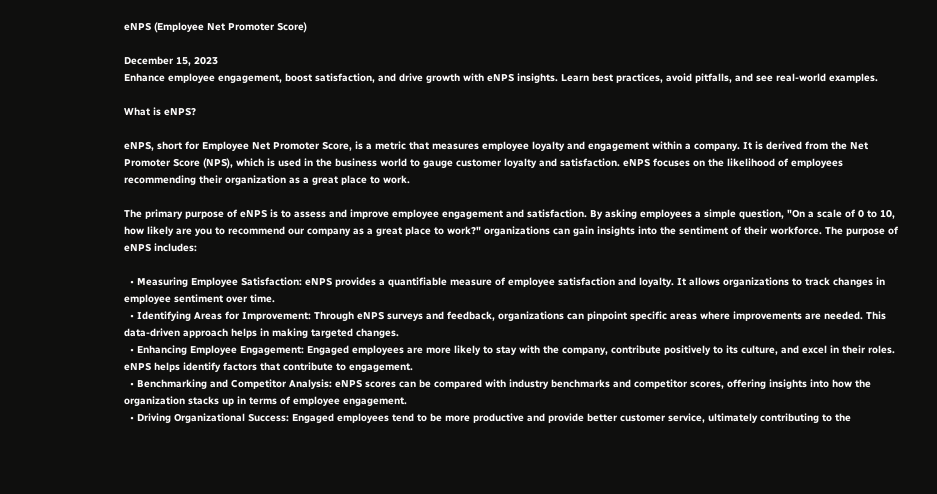eNPS (Employee Net Promoter Score)

December 15, 2023
Enhance employee engagement, boost satisfaction, and drive growth with eNPS insights. Learn best practices, avoid pitfalls, and see real-world examples.

What is eNPS?

eNPS, short for Employee Net Promoter Score, is a metric that measures employee loyalty and engagement within a company. It is derived from the Net Promoter Score (NPS), which is used in the business world to gauge customer loyalty and satisfaction. eNPS focuses on the likelihood of employees recommending their organization as a great place to work.

The primary purpose of eNPS is to assess and improve employee engagement and satisfaction. By asking employees a simple question, "On a scale of 0 to 10, how likely are you to recommend our company as a great place to work?" organizations can gain insights into the sentiment of their workforce. The purpose of eNPS includes:

  • Measuring Employee Satisfaction: eNPS provides a quantifiable measure of employee satisfaction and loyalty. It allows organizations to track changes in employee sentiment over time.
  • Identifying Areas for Improvement: Through eNPS surveys and feedback, organizations can pinpoint specific areas where improvements are needed. This data-driven approach helps in making targeted changes.
  • Enhancing Employee Engagement: Engaged employees are more likely to stay with the company, contribute positively to its culture, and excel in their roles. eNPS helps identify factors that contribute to engagement.
  • Benchmarking and Competitor Analysis: eNPS scores can be compared with industry benchmarks and competitor scores, offering insights into how the organization stacks up in terms of employee engagement.
  • Driving Organizational Success: Engaged employees tend to be more productive and provide better customer service, ultimately contributing to the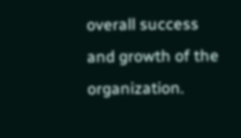overall success and growth of the organization.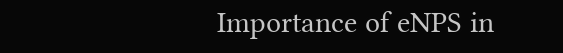Importance of eNPS in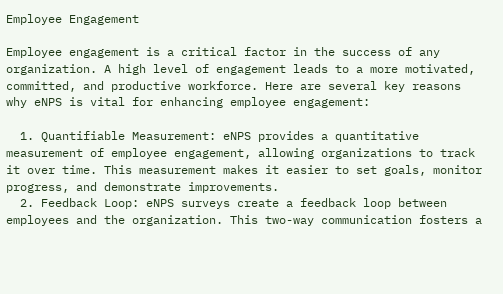Employee Engagement

Employee engagement is a critical factor in the success of any organization. A high level of engagement leads to a more motivated, committed, and productive workforce. Here are several key reasons why eNPS is vital for enhancing employee engagement:

  1. Quantifiable Measurement: eNPS provides a quantitative measurement of employee engagement, allowing organizations to track it over time. This measurement makes it easier to set goals, monitor progress, and demonstrate improvements.
  2. Feedback Loop: eNPS surveys create a feedback loop between employees and the organization. This two-way communication fosters a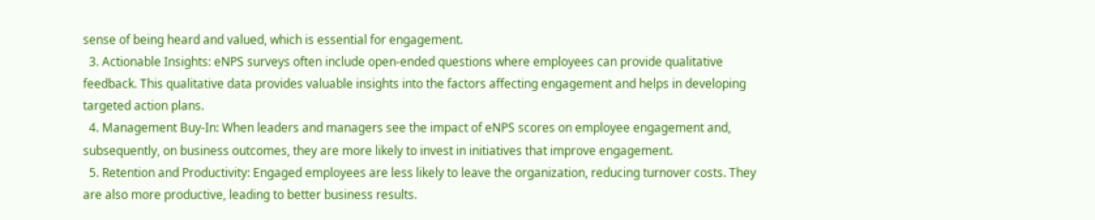sense of being heard and valued, which is essential for engagement.
  3. Actionable Insights: eNPS surveys often include open-ended questions where employees can provide qualitative feedback. This qualitative data provides valuable insights into the factors affecting engagement and helps in developing targeted action plans.
  4. Management Buy-In: When leaders and managers see the impact of eNPS scores on employee engagement and, subsequently, on business outcomes, they are more likely to invest in initiatives that improve engagement.
  5. Retention and Productivity: Engaged employees are less likely to leave the organization, reducing turnover costs. They are also more productive, leading to better business results.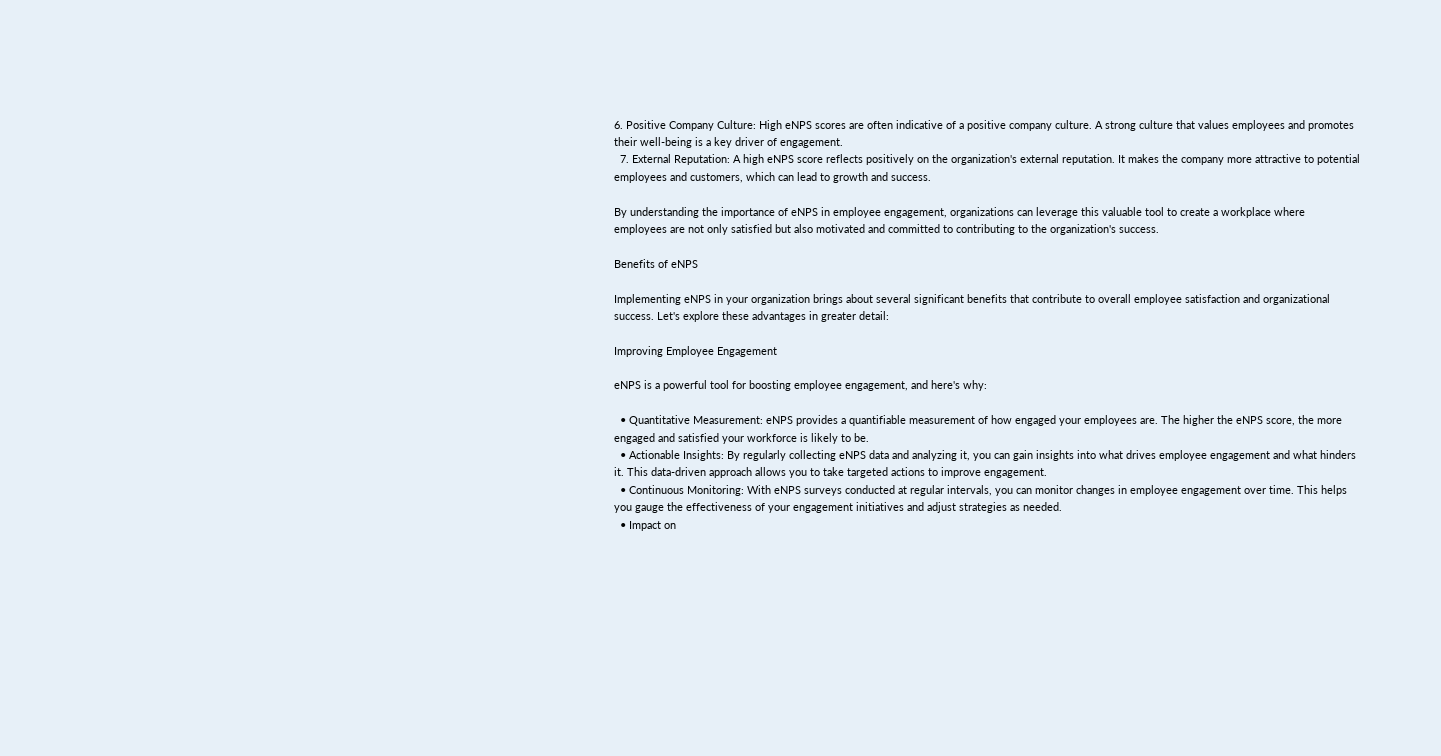6. Positive Company Culture: High eNPS scores are often indicative of a positive company culture. A strong culture that values employees and promotes their well-being is a key driver of engagement.
  7. External Reputation: A high eNPS score reflects positively on the organization's external reputation. It makes the company more attractive to potential employees and customers, which can lead to growth and success.

By understanding the importance of eNPS in employee engagement, organizations can leverage this valuable tool to create a workplace where employees are not only satisfied but also motivated and committed to contributing to the organization's success.

Benefits of eNPS

Implementing eNPS in your organization brings about several significant benefits that contribute to overall employee satisfaction and organizational success. Let's explore these advantages in greater detail:

Improving Employee Engagement

eNPS is a powerful tool for boosting employee engagement, and here's why:

  • Quantitative Measurement: eNPS provides a quantifiable measurement of how engaged your employees are. The higher the eNPS score, the more engaged and satisfied your workforce is likely to be.
  • Actionable Insights: By regularly collecting eNPS data and analyzing it, you can gain insights into what drives employee engagement and what hinders it. This data-driven approach allows you to take targeted actions to improve engagement.
  • Continuous Monitoring: With eNPS surveys conducted at regular intervals, you can monitor changes in employee engagement over time. This helps you gauge the effectiveness of your engagement initiatives and adjust strategies as needed.
  • Impact on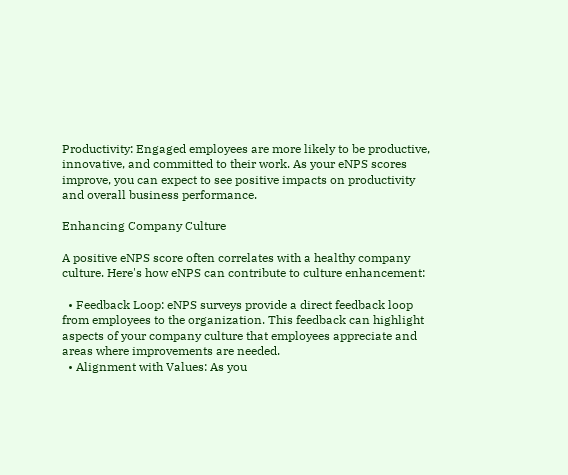Productivity: Engaged employees are more likely to be productive, innovative, and committed to their work. As your eNPS scores improve, you can expect to see positive impacts on productivity and overall business performance.

Enhancing Company Culture

A positive eNPS score often correlates with a healthy company culture. Here's how eNPS can contribute to culture enhancement:

  • Feedback Loop: eNPS surveys provide a direct feedback loop from employees to the organization. This feedback can highlight aspects of your company culture that employees appreciate and areas where improvements are needed.
  • Alignment with Values: As you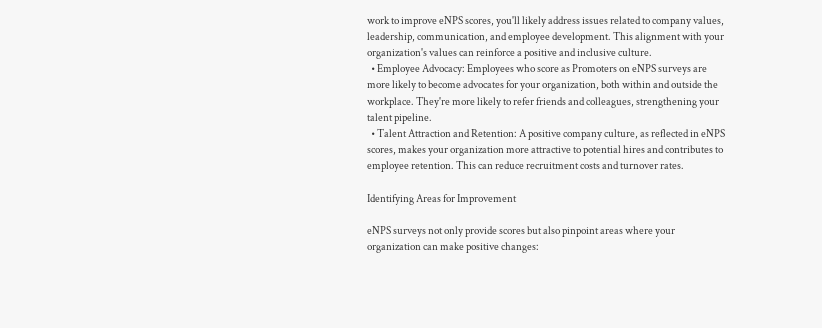work to improve eNPS scores, you'll likely address issues related to company values, leadership, communication, and employee development. This alignment with your organization's values can reinforce a positive and inclusive culture.
  • Employee Advocacy: Employees who score as Promoters on eNPS surveys are more likely to become advocates for your organization, both within and outside the workplace. They're more likely to refer friends and colleagues, strengthening your talent pipeline.
  • Talent Attraction and Retention: A positive company culture, as reflected in eNPS scores, makes your organization more attractive to potential hires and contributes to employee retention. This can reduce recruitment costs and turnover rates.

Identifying Areas for Improvement

eNPS surveys not only provide scores but also pinpoint areas where your organization can make positive changes: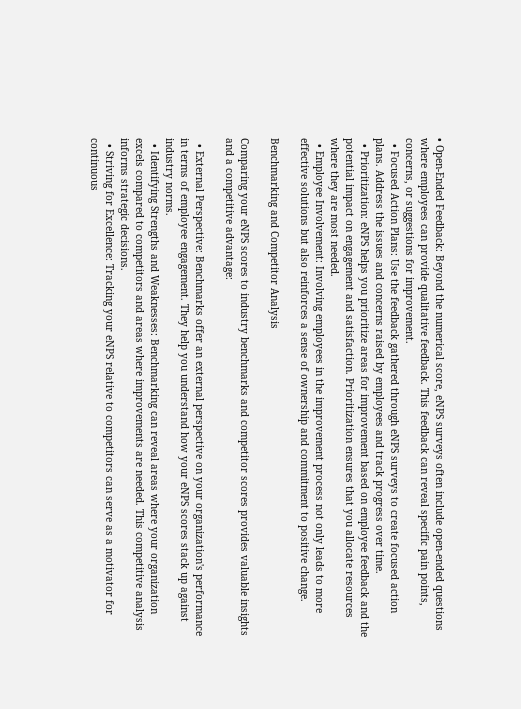• Open-Ended Feedback: Beyond the numerical score, eNPS surveys often include open-ended questions where employees can provide qualitative feedback. This feedback can reveal specific pain points, concerns, or suggestions for improvement.
  • Focused Action Plans: Use the feedback gathered through eNPS surveys to create focused action plans. Address the issues and concerns raised by employees and track progress over time.
  • Prioritization: eNPS helps you prioritize areas for improvement based on employee feedback and the potential impact on engagement and satisfaction. Prioritization ensures that you allocate resources where they are most needed.
  • Employee Involvement: Involving employees in the improvement process not only leads to more effective solutions but also reinforces a sense of ownership and commitment to positive change.

Benchmarking and Competitor Analysis

Comparing your eNPS scores to industry benchmarks and competitor scores provides valuable insights and a competitive advantage:

  • External Perspective: Benchmarks offer an external perspective on your organization's performance in terms of employee engagement. They help you understand how your eNPS scores stack up against industry norms.
  • Identifying Strengths and Weaknesses: Benchmarking can reveal areas where your organization excels compared to competitors and areas where improvements are needed. This competitive analysis informs strategic decisions.
  • Striving for Excellence: Tracking your eNPS relative to competitors can serve as a motivator for continuous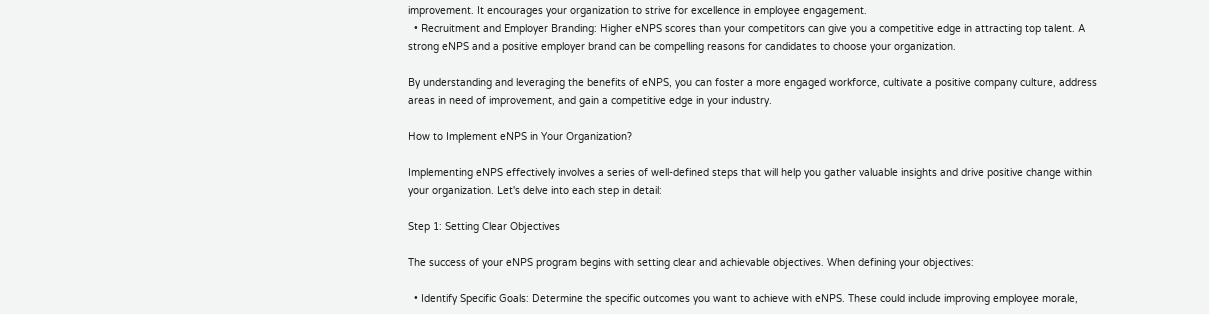improvement. It encourages your organization to strive for excellence in employee engagement.
  • Recruitment and Employer Branding: Higher eNPS scores than your competitors can give you a competitive edge in attracting top talent. A strong eNPS and a positive employer brand can be compelling reasons for candidates to choose your organization.

By understanding and leveraging the benefits of eNPS, you can foster a more engaged workforce, cultivate a positive company culture, address areas in need of improvement, and gain a competitive edge in your industry.

How to Implement eNPS in Your Organization?

Implementing eNPS effectively involves a series of well-defined steps that will help you gather valuable insights and drive positive change within your organization. Let's delve into each step in detail:

Step 1: Setting Clear Objectives

The success of your eNPS program begins with setting clear and achievable objectives. When defining your objectives:

  • Identify Specific Goals: Determine the specific outcomes you want to achieve with eNPS. These could include improving employee morale,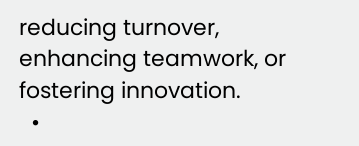reducing turnover, enhancing teamwork, or fostering innovation.
  •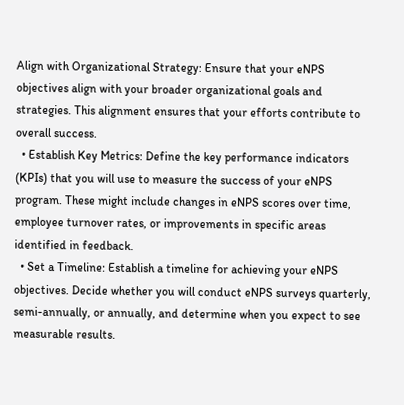Align with Organizational Strategy: Ensure that your eNPS objectives align with your broader organizational goals and strategies. This alignment ensures that your efforts contribute to overall success.
  • Establish Key Metrics: Define the key performance indicators (KPIs) that you will use to measure the success of your eNPS program. These might include changes in eNPS scores over time, employee turnover rates, or improvements in specific areas identified in feedback.
  • Set a Timeline: Establish a timeline for achieving your eNPS objectives. Decide whether you will conduct eNPS surveys quarterly, semi-annually, or annually, and determine when you expect to see measurable results.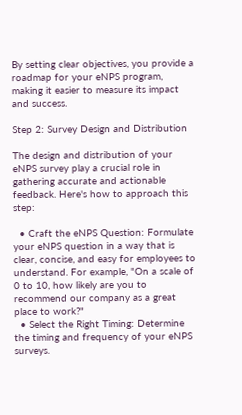By setting clear objectives, you provide a roadmap for your eNPS program, making it easier to measure its impact and success.

Step 2: Survey Design and Distribution

The design and distribution of your eNPS survey play a crucial role in gathering accurate and actionable feedback. Here's how to approach this step:

  • Craft the eNPS Question: Formulate your eNPS question in a way that is clear, concise, and easy for employees to understand. For example, "On a scale of 0 to 10, how likely are you to recommend our company as a great place to work?"
  • Select the Right Timing: Determine the timing and frequency of your eNPS surveys.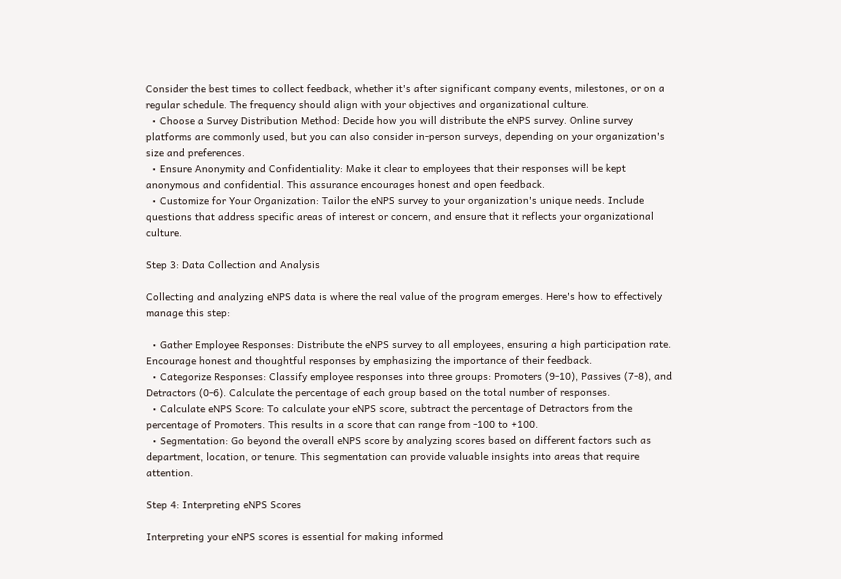Consider the best times to collect feedback, whether it's after significant company events, milestones, or on a regular schedule. The frequency should align with your objectives and organizational culture.
  • Choose a Survey Distribution Method: Decide how you will distribute the eNPS survey. Online survey platforms are commonly used, but you can also consider in-person surveys, depending on your organization's size and preferences.
  • Ensure Anonymity and Confidentiality: Make it clear to employees that their responses will be kept anonymous and confidential. This assurance encourages honest and open feedback.
  • Customize for Your Organization: Tailor the eNPS survey to your organization's unique needs. Include questions that address specific areas of interest or concern, and ensure that it reflects your organizational culture.

Step 3: Data Collection and Analysis

Collecting and analyzing eNPS data is where the real value of the program emerges. Here's how to effectively manage this step:

  • Gather Employee Responses: Distribute the eNPS survey to all employees, ensuring a high participation rate. Encourage honest and thoughtful responses by emphasizing the importance of their feedback.
  • Categorize Responses: Classify employee responses into three groups: Promoters (9-10), Passives (7-8), and Detractors (0-6). Calculate the percentage of each group based on the total number of responses.
  • Calculate eNPS Score: To calculate your eNPS score, subtract the percentage of Detractors from the percentage of Promoters. This results in a score that can range from -100 to +100.
  • Segmentation: Go beyond the overall eNPS score by analyzing scores based on different factors such as department, location, or tenure. This segmentation can provide valuable insights into areas that require attention.

Step 4: Interpreting eNPS Scores

Interpreting your eNPS scores is essential for making informed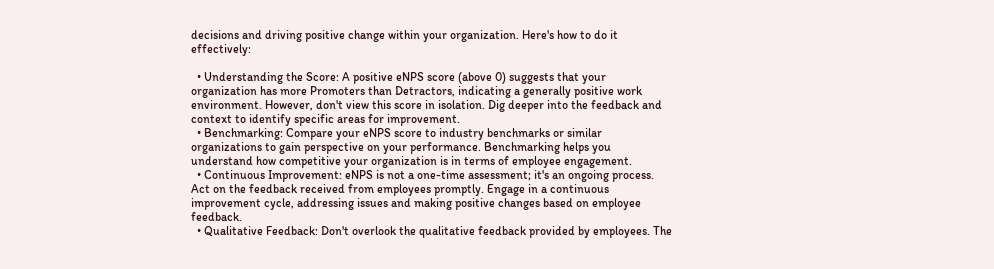decisions and driving positive change within your organization. Here's how to do it effectively:

  • Understanding the Score: A positive eNPS score (above 0) suggests that your organization has more Promoters than Detractors, indicating a generally positive work environment. However, don't view this score in isolation. Dig deeper into the feedback and context to identify specific areas for improvement.
  • Benchmarking: Compare your eNPS score to industry benchmarks or similar organizations to gain perspective on your performance. Benchmarking helps you understand how competitive your organization is in terms of employee engagement.
  • Continuous Improvement: eNPS is not a one-time assessment; it's an ongoing process. Act on the feedback received from employees promptly. Engage in a continuous improvement cycle, addressing issues and making positive changes based on employee feedback.
  • Qualitative Feedback: Don't overlook the qualitative feedback provided by employees. The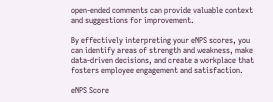open-ended comments can provide valuable context and suggestions for improvement.

By effectively interpreting your eNPS scores, you can identify areas of strength and weakness, make data-driven decisions, and create a workplace that fosters employee engagement and satisfaction.

eNPS Score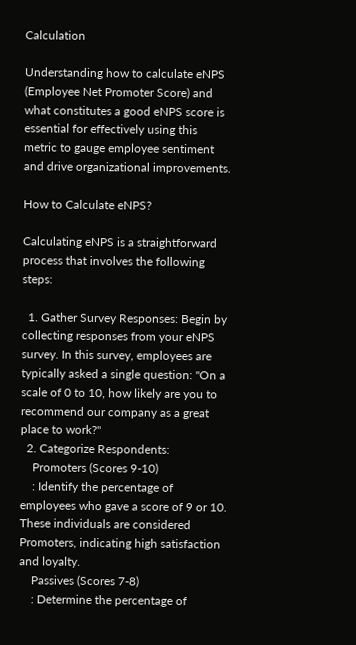Calculation

Understanding how to calculate eNPS (Employee Net Promoter Score) and what constitutes a good eNPS score is essential for effectively using this metric to gauge employee sentiment and drive organizational improvements.

How to Calculate eNPS?

Calculating eNPS is a straightforward process that involves the following steps:

  1. Gather Survey Responses: Begin by collecting responses from your eNPS survey. In this survey, employees are typically asked a single question: "On a scale of 0 to 10, how likely are you to recommend our company as a great place to work?"
  2. Categorize Respondents:
    Promoters (Scores 9-10)
    : Identify the percentage of employees who gave a score of 9 or 10. These individuals are considered Promoters, indicating high satisfaction and loyalty.
    Passives (Scores 7-8)
    : Determine the percentage of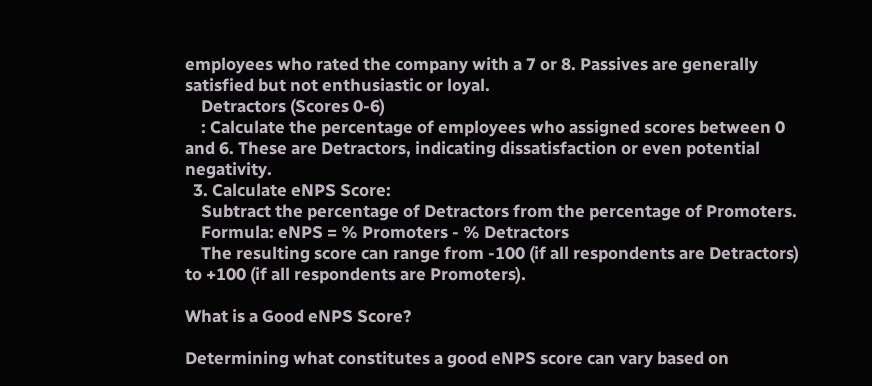employees who rated the company with a 7 or 8. Passives are generally satisfied but not enthusiastic or loyal.
    Detractors (Scores 0-6)
    : Calculate the percentage of employees who assigned scores between 0 and 6. These are Detractors, indicating dissatisfaction or even potential negativity.
  3. Calculate eNPS Score:
    Subtract the percentage of Detractors from the percentage of Promoters.
    Formula: eNPS = % Promoters - % Detractors
    The resulting score can range from -100 (if all respondents are Detractors) to +100 (if all respondents are Promoters).

What is a Good eNPS Score?

Determining what constitutes a good eNPS score can vary based on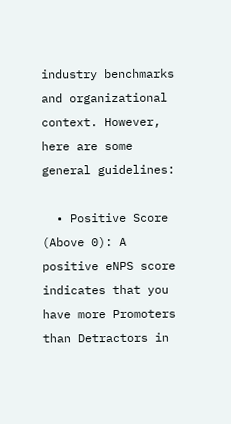industry benchmarks and organizational context. However, here are some general guidelines:

  • Positive Score (Above 0): A positive eNPS score indicates that you have more Promoters than Detractors in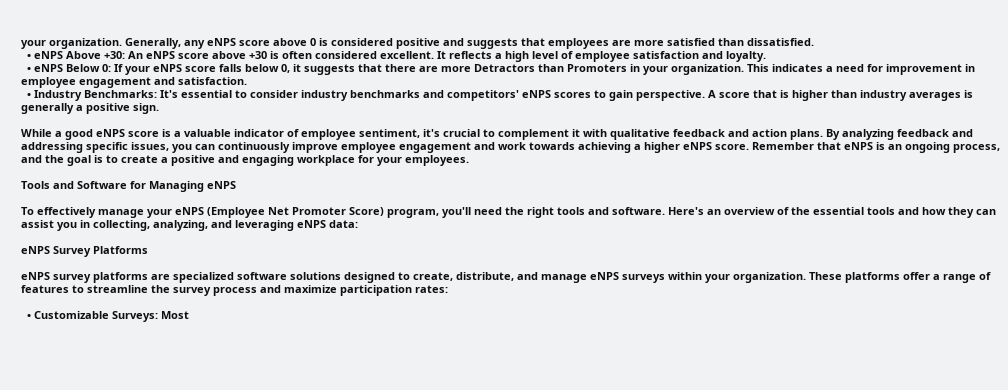your organization. Generally, any eNPS score above 0 is considered positive and suggests that employees are more satisfied than dissatisfied.
  • eNPS Above +30: An eNPS score above +30 is often considered excellent. It reflects a high level of employee satisfaction and loyalty.
  • eNPS Below 0: If your eNPS score falls below 0, it suggests that there are more Detractors than Promoters in your organization. This indicates a need for improvement in employee engagement and satisfaction.
  • Industry Benchmarks: It's essential to consider industry benchmarks and competitors' eNPS scores to gain perspective. A score that is higher than industry averages is generally a positive sign.

While a good eNPS score is a valuable indicator of employee sentiment, it's crucial to complement it with qualitative feedback and action plans. By analyzing feedback and addressing specific issues, you can continuously improve employee engagement and work towards achieving a higher eNPS score. Remember that eNPS is an ongoing process, and the goal is to create a positive and engaging workplace for your employees.

Tools and Software for Managing eNPS

To effectively manage your eNPS (Employee Net Promoter Score) program, you'll need the right tools and software. Here's an overview of the essential tools and how they can assist you in collecting, analyzing, and leveraging eNPS data:

eNPS Survey Platforms

eNPS survey platforms are specialized software solutions designed to create, distribute, and manage eNPS surveys within your organization. These platforms offer a range of features to streamline the survey process and maximize participation rates:

  • Customizable Surveys: Most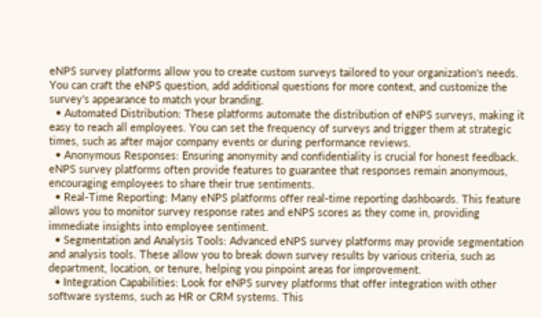eNPS survey platforms allow you to create custom surveys tailored to your organization's needs. You can craft the eNPS question, add additional questions for more context, and customize the survey's appearance to match your branding.
  • Automated Distribution: These platforms automate the distribution of eNPS surveys, making it easy to reach all employees. You can set the frequency of surveys and trigger them at strategic times, such as after major company events or during performance reviews.
  • Anonymous Responses: Ensuring anonymity and confidentiality is crucial for honest feedback. eNPS survey platforms often provide features to guarantee that responses remain anonymous, encouraging employees to share their true sentiments.
  • Real-Time Reporting: Many eNPS platforms offer real-time reporting dashboards. This feature allows you to monitor survey response rates and eNPS scores as they come in, providing immediate insights into employee sentiment.
  • Segmentation and Analysis Tools: Advanced eNPS survey platforms may provide segmentation and analysis tools. These allow you to break down survey results by various criteria, such as department, location, or tenure, helping you pinpoint areas for improvement.
  • Integration Capabilities: Look for eNPS survey platforms that offer integration with other software systems, such as HR or CRM systems. This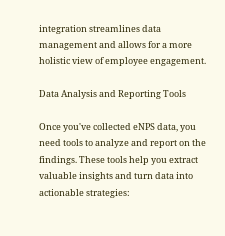integration streamlines data management and allows for a more holistic view of employee engagement.

Data Analysis and Reporting Tools

Once you've collected eNPS data, you need tools to analyze and report on the findings. These tools help you extract valuable insights and turn data into actionable strategies: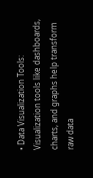• Data Visualization Tools: Visualization tools like dashboards, charts, and graphs help transform raw data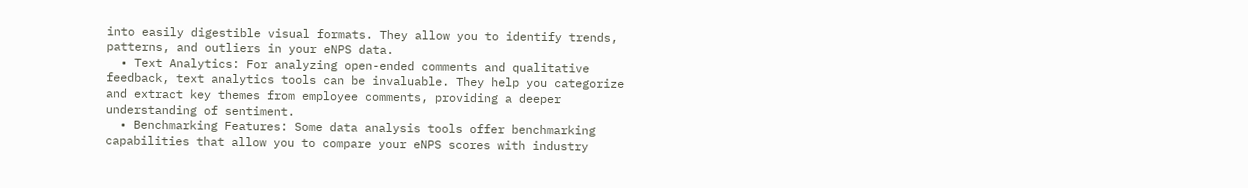into easily digestible visual formats. They allow you to identify trends, patterns, and outliers in your eNPS data.
  • Text Analytics: For analyzing open-ended comments and qualitative feedback, text analytics tools can be invaluable. They help you categorize and extract key themes from employee comments, providing a deeper understanding of sentiment.
  • Benchmarking Features: Some data analysis tools offer benchmarking capabilities that allow you to compare your eNPS scores with industry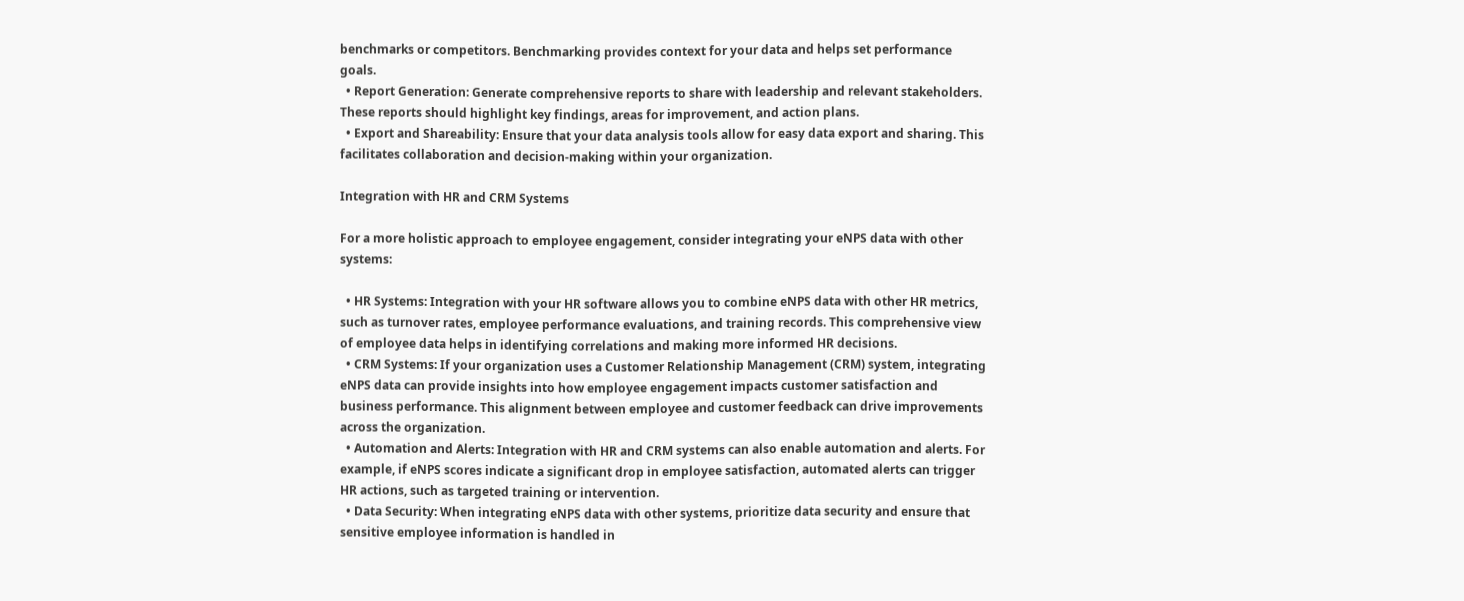benchmarks or competitors. Benchmarking provides context for your data and helps set performance goals.
  • Report Generation: Generate comprehensive reports to share with leadership and relevant stakeholders. These reports should highlight key findings, areas for improvement, and action plans.
  • Export and Shareability: Ensure that your data analysis tools allow for easy data export and sharing. This facilitates collaboration and decision-making within your organization.

Integration with HR and CRM Systems

For a more holistic approach to employee engagement, consider integrating your eNPS data with other systems:

  • HR Systems: Integration with your HR software allows you to combine eNPS data with other HR metrics, such as turnover rates, employee performance evaluations, and training records. This comprehensive view of employee data helps in identifying correlations and making more informed HR decisions.
  • CRM Systems: If your organization uses a Customer Relationship Management (CRM) system, integrating eNPS data can provide insights into how employee engagement impacts customer satisfaction and business performance. This alignment between employee and customer feedback can drive improvements across the organization.
  • Automation and Alerts: Integration with HR and CRM systems can also enable automation and alerts. For example, if eNPS scores indicate a significant drop in employee satisfaction, automated alerts can trigger HR actions, such as targeted training or intervention.
  • Data Security: When integrating eNPS data with other systems, prioritize data security and ensure that sensitive employee information is handled in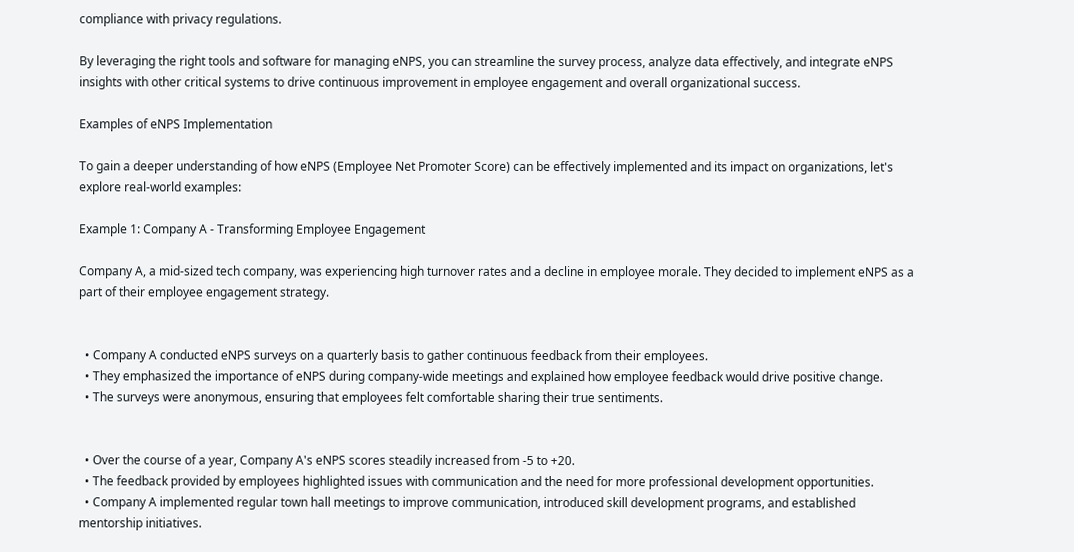compliance with privacy regulations.

By leveraging the right tools and software for managing eNPS, you can streamline the survey process, analyze data effectively, and integrate eNPS insights with other critical systems to drive continuous improvement in employee engagement and overall organizational success.

Examples of eNPS Implementation

To gain a deeper understanding of how eNPS (Employee Net Promoter Score) can be effectively implemented and its impact on organizations, let's explore real-world examples:

Example 1: Company A - Transforming Employee Engagement

Company A, a mid-sized tech company, was experiencing high turnover rates and a decline in employee morale. They decided to implement eNPS as a part of their employee engagement strategy.


  • Company A conducted eNPS surveys on a quarterly basis to gather continuous feedback from their employees.
  • They emphasized the importance of eNPS during company-wide meetings and explained how employee feedback would drive positive change.
  • The surveys were anonymous, ensuring that employees felt comfortable sharing their true sentiments.


  • Over the course of a year, Company A's eNPS scores steadily increased from -5 to +20.
  • The feedback provided by employees highlighted issues with communication and the need for more professional development opportunities.
  • Company A implemented regular town hall meetings to improve communication, introduced skill development programs, and established mentorship initiatives.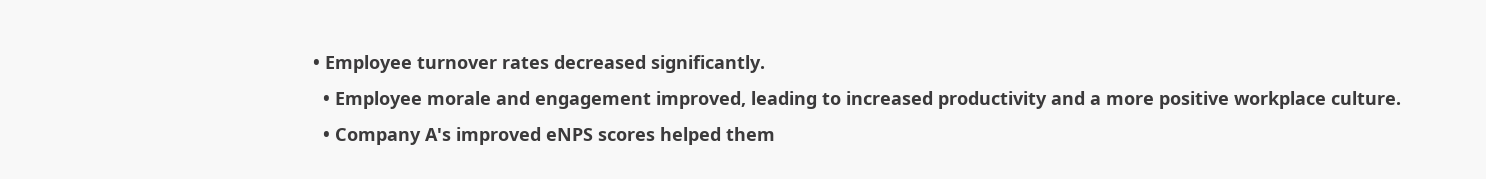• Employee turnover rates decreased significantly.
  • Employee morale and engagement improved, leading to increased productivity and a more positive workplace culture.
  • Company A's improved eNPS scores helped them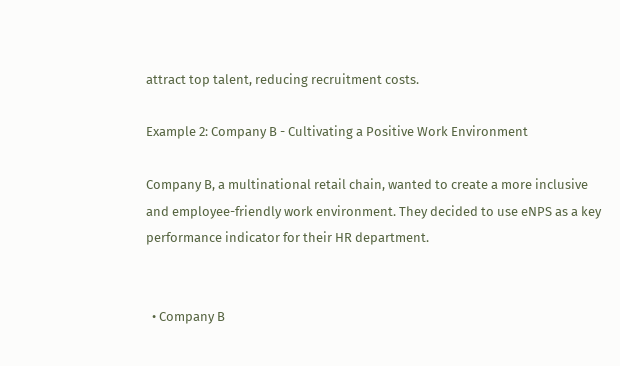attract top talent, reducing recruitment costs.

Example 2: Company B - Cultivating a Positive Work Environment

Company B, a multinational retail chain, wanted to create a more inclusive and employee-friendly work environment. They decided to use eNPS as a key performance indicator for their HR department.


  • Company B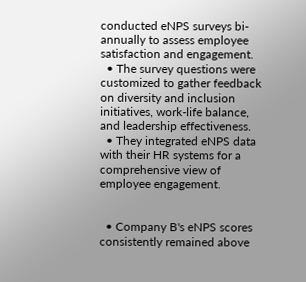conducted eNPS surveys bi-annually to assess employee satisfaction and engagement.
  • The survey questions were customized to gather feedback on diversity and inclusion initiatives, work-life balance, and leadership effectiveness.
  • They integrated eNPS data with their HR systems for a comprehensive view of employee engagement.


  • Company B's eNPS scores consistently remained above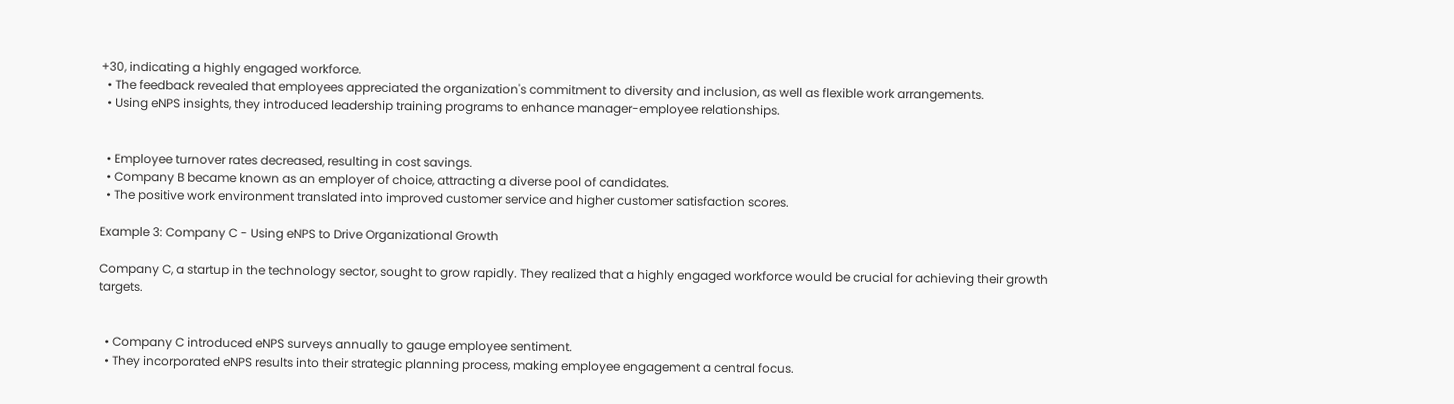+30, indicating a highly engaged workforce.
  • The feedback revealed that employees appreciated the organization's commitment to diversity and inclusion, as well as flexible work arrangements.
  • Using eNPS insights, they introduced leadership training programs to enhance manager-employee relationships.


  • Employee turnover rates decreased, resulting in cost savings.
  • Company B became known as an employer of choice, attracting a diverse pool of candidates.
  • The positive work environment translated into improved customer service and higher customer satisfaction scores.

Example 3: Company C - Using eNPS to Drive Organizational Growth

Company C, a startup in the technology sector, sought to grow rapidly. They realized that a highly engaged workforce would be crucial for achieving their growth targets.


  • Company C introduced eNPS surveys annually to gauge employee sentiment.
  • They incorporated eNPS results into their strategic planning process, making employee engagement a central focus.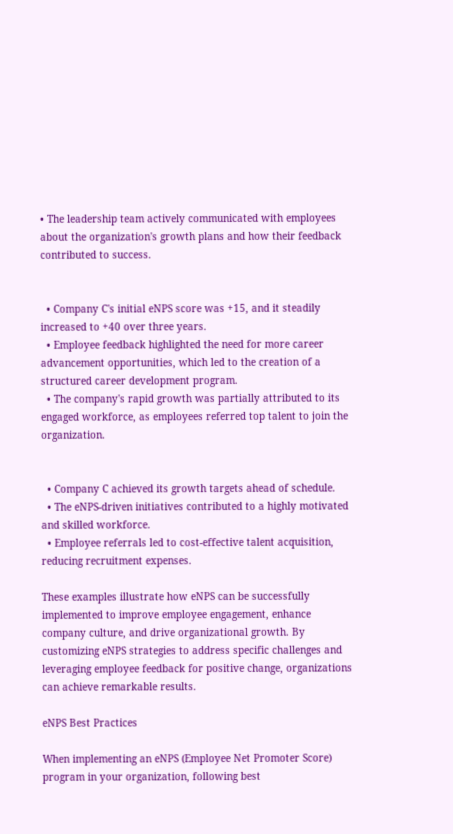• The leadership team actively communicated with employees about the organization's growth plans and how their feedback contributed to success.


  • Company C's initial eNPS score was +15, and it steadily increased to +40 over three years.
  • Employee feedback highlighted the need for more career advancement opportunities, which led to the creation of a structured career development program.
  • The company's rapid growth was partially attributed to its engaged workforce, as employees referred top talent to join the organization.


  • Company C achieved its growth targets ahead of schedule.
  • The eNPS-driven initiatives contributed to a highly motivated and skilled workforce.
  • Employee referrals led to cost-effective talent acquisition, reducing recruitment expenses.

These examples illustrate how eNPS can be successfully implemented to improve employee engagement, enhance company culture, and drive organizational growth. By customizing eNPS strategies to address specific challenges and leveraging employee feedback for positive change, organizations can achieve remarkable results.

eNPS Best Practices

When implementing an eNPS (Employee Net Promoter Score) program in your organization, following best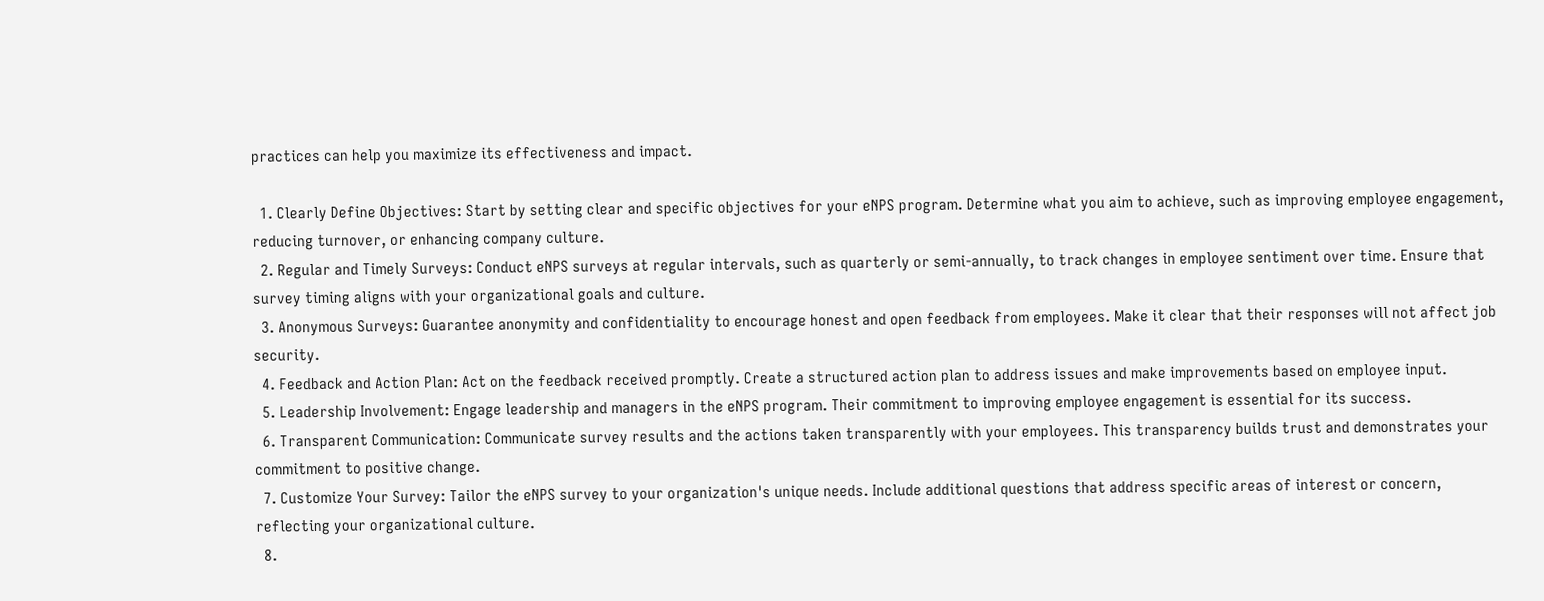practices can help you maximize its effectiveness and impact.

  1. Clearly Define Objectives: Start by setting clear and specific objectives for your eNPS program. Determine what you aim to achieve, such as improving employee engagement, reducing turnover, or enhancing company culture.
  2. Regular and Timely Surveys: Conduct eNPS surveys at regular intervals, such as quarterly or semi-annually, to track changes in employee sentiment over time. Ensure that survey timing aligns with your organizational goals and culture.
  3. Anonymous Surveys: Guarantee anonymity and confidentiality to encourage honest and open feedback from employees. Make it clear that their responses will not affect job security.
  4. Feedback and Action Plan: Act on the feedback received promptly. Create a structured action plan to address issues and make improvements based on employee input.
  5. Leadership Involvement: Engage leadership and managers in the eNPS program. Their commitment to improving employee engagement is essential for its success.
  6. Transparent Communication: Communicate survey results and the actions taken transparently with your employees. This transparency builds trust and demonstrates your commitment to positive change.
  7. Customize Your Survey: Tailor the eNPS survey to your organization's unique needs. Include additional questions that address specific areas of interest or concern, reflecting your organizational culture.
  8.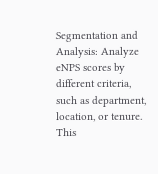Segmentation and Analysis: Analyze eNPS scores by different criteria, such as department, location, or tenure. This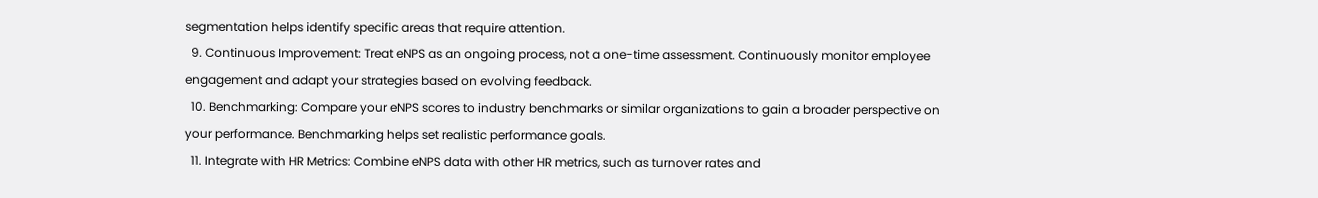segmentation helps identify specific areas that require attention.
  9. Continuous Improvement: Treat eNPS as an ongoing process, not a one-time assessment. Continuously monitor employee engagement and adapt your strategies based on evolving feedback.
  10. Benchmarking: Compare your eNPS scores to industry benchmarks or similar organizations to gain a broader perspective on your performance. Benchmarking helps set realistic performance goals.
  11. Integrate with HR Metrics: Combine eNPS data with other HR metrics, such as turnover rates and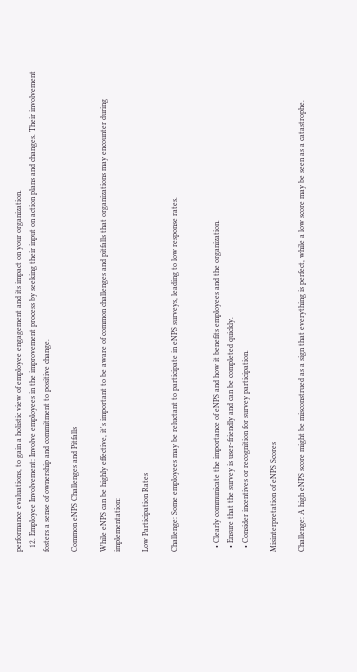performance evaluations, to gain a holistic view of employee engagement and its impact on your organization.
  12. Employee Involvement: Involve employees in the improvement process by seeking their input on action plans and changes. Their involvement fosters a sense of ownership and commitment to positive change.

Common eNPS Challenges and Pitfalls

While eNPS can be highly effective, it's important to be aware of common challenges and pitfalls that organizations may encounter during implementation:

Low Participation Rates

Challenge: Some employees may be reluctant to participate in eNPS surveys, leading to low response rates.


  • Clearly communicate the importance of eNPS and how it benefits employees and the organization.
  • Ensure that the survey is user-friendly and can be completed quickly.
  • Consider incentives or recognition for survey participation.

Misinterpretation of eNPS Scores

Challenge: A high eNPS score might be misconstrued as a sign that everything is perfect, while a low score may be seen as a catastrophe.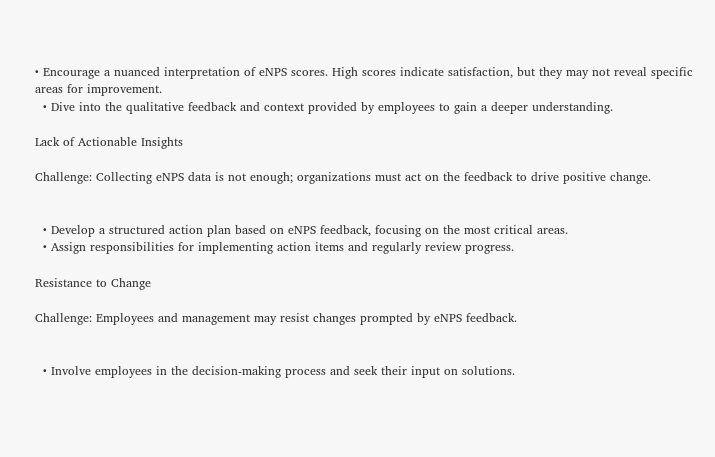• Encourage a nuanced interpretation of eNPS scores. High scores indicate satisfaction, but they may not reveal specific areas for improvement.
  • Dive into the qualitative feedback and context provided by employees to gain a deeper understanding.

Lack of Actionable Insights

Challenge: Collecting eNPS data is not enough; organizations must act on the feedback to drive positive change.


  • Develop a structured action plan based on eNPS feedback, focusing on the most critical areas.
  • Assign responsibilities for implementing action items and regularly review progress.

Resistance to Change

Challenge: Employees and management may resist changes prompted by eNPS feedback.


  • Involve employees in the decision-making process and seek their input on solutions.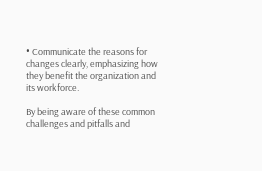• Communicate the reasons for changes clearly, emphasizing how they benefit the organization and its workforce.

By being aware of these common challenges and pitfalls and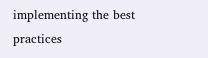implementing the best practices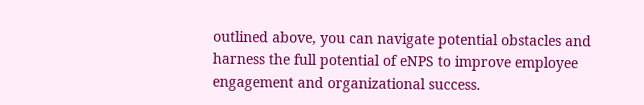outlined above, you can navigate potential obstacles and harness the full potential of eNPS to improve employee engagement and organizational success.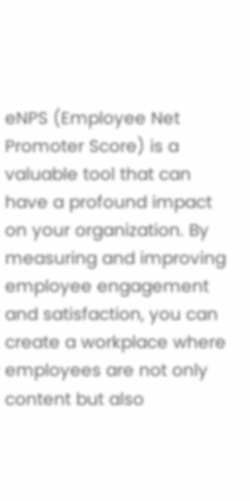eNPS (Employee Net Promoter Score) is a valuable tool that can have a profound impact on your organization. By measuring and improving employee engagement and satisfaction, you can create a workplace where employees are not only content but also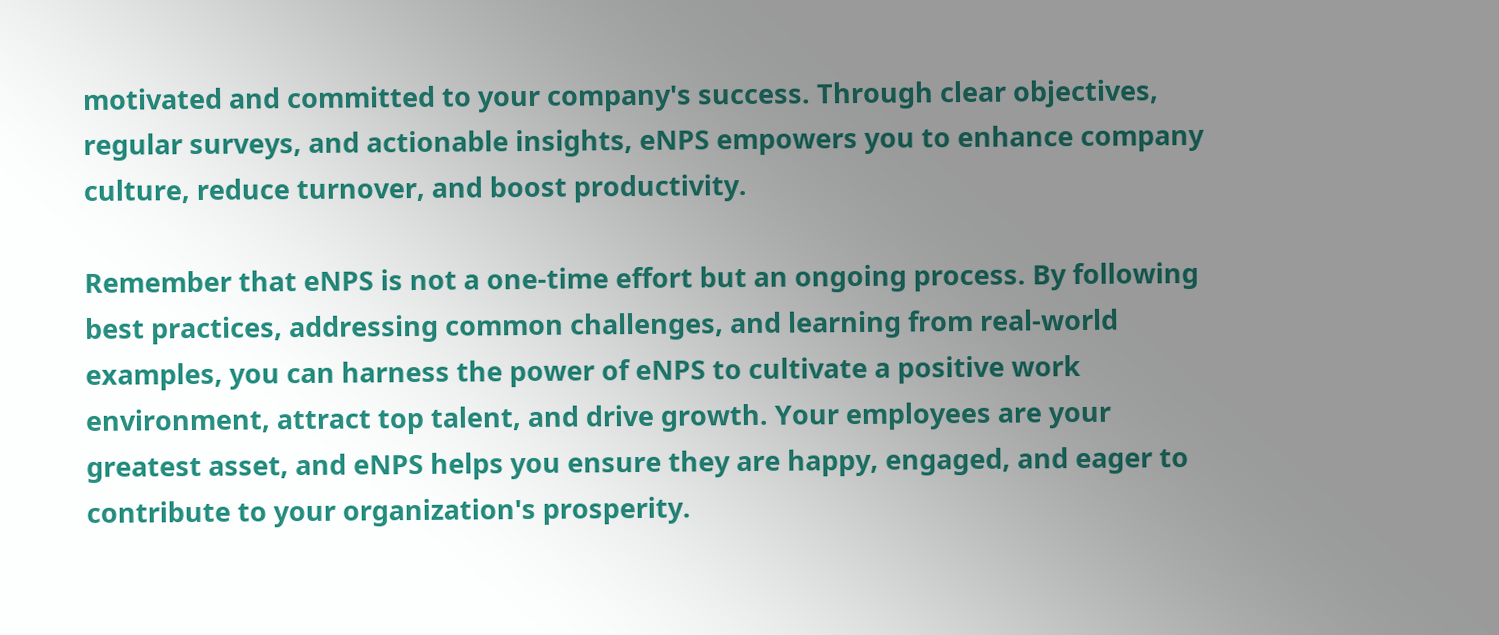motivated and committed to your company's success. Through clear objectives, regular surveys, and actionable insights, eNPS empowers you to enhance company culture, reduce turnover, and boost productivity.

Remember that eNPS is not a one-time effort but an ongoing process. By following best practices, addressing common challenges, and learning from real-world examples, you can harness the power of eNPS to cultivate a positive work environment, attract top talent, and drive growth. Your employees are your greatest asset, and eNPS helps you ensure they are happy, engaged, and eager to contribute to your organization's prosperity.